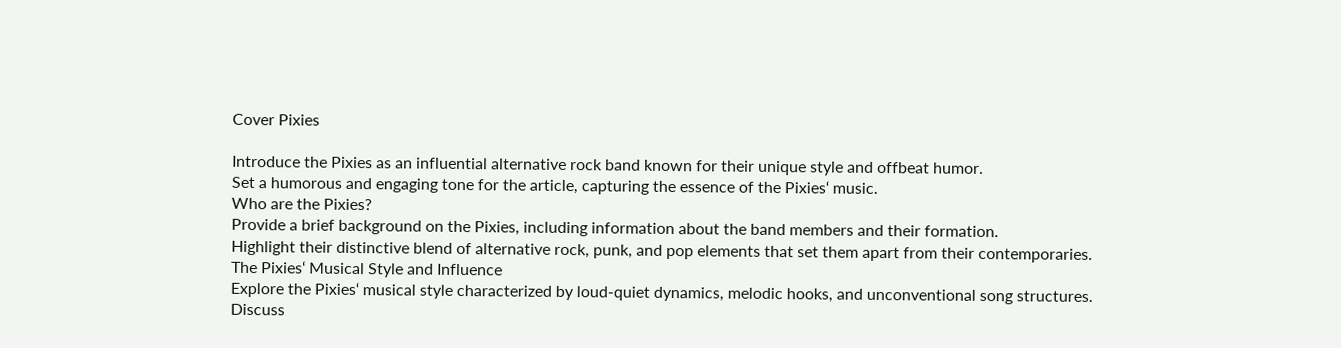Cover Pixies

Introduce the Pixies as an influential alternative rock band known for their unique style and offbeat humor.
Set a humorous and engaging tone for the article, capturing the essence of the Pixies‘ music.
Who are the Pixies?
Provide a brief background on the Pixies, including information about the band members and their formation.
Highlight their distinctive blend of alternative rock, punk, and pop elements that set them apart from their contemporaries.
The Pixies‘ Musical Style and Influence
Explore the Pixies‘ musical style characterized by loud-quiet dynamics, melodic hooks, and unconventional song structures.
Discuss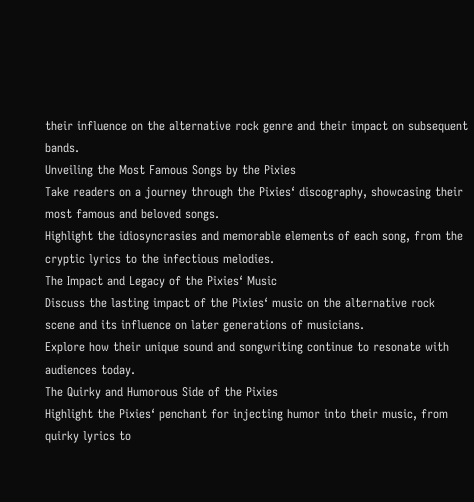their influence on the alternative rock genre and their impact on subsequent bands.
Unveiling the Most Famous Songs by the Pixies
Take readers on a journey through the Pixies‘ discography, showcasing their most famous and beloved songs.
Highlight the idiosyncrasies and memorable elements of each song, from the cryptic lyrics to the infectious melodies.
The Impact and Legacy of the Pixies‘ Music
Discuss the lasting impact of the Pixies‘ music on the alternative rock scene and its influence on later generations of musicians.
Explore how their unique sound and songwriting continue to resonate with audiences today.
The Quirky and Humorous Side of the Pixies
Highlight the Pixies‘ penchant for injecting humor into their music, from quirky lyrics to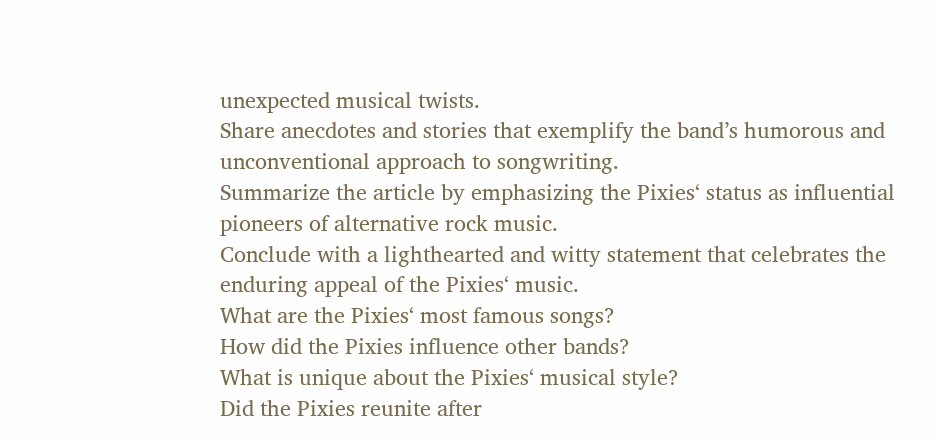unexpected musical twists.
Share anecdotes and stories that exemplify the band’s humorous and unconventional approach to songwriting.
Summarize the article by emphasizing the Pixies‘ status as influential pioneers of alternative rock music.
Conclude with a lighthearted and witty statement that celebrates the enduring appeal of the Pixies‘ music.
What are the Pixies‘ most famous songs?
How did the Pixies influence other bands?
What is unique about the Pixies‘ musical style?
Did the Pixies reunite after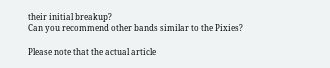their initial breakup?
Can you recommend other bands similar to the Pixies?

Please note that the actual article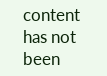content has not been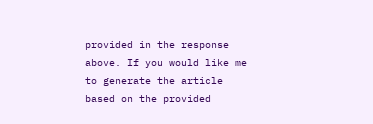provided in the response above. If you would like me to generate the article based on the provided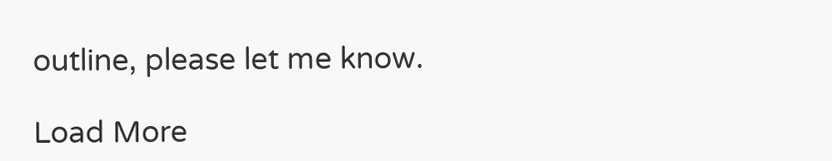outline, please let me know.

Load More